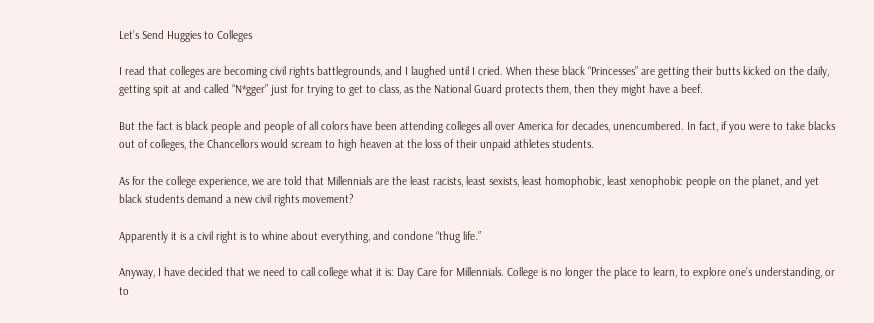Let’s Send Huggies to Colleges

I read that colleges are becoming civil rights battlegrounds, and I laughed until I cried. When these black “Princesses” are getting their butts kicked on the daily, getting spit at and called “N*gger” just for trying to get to class, as the National Guard protects them, then they might have a beef.

But the fact is black people and people of all colors have been attending colleges all over America for decades, unencumbered. In fact, if you were to take blacks out of colleges, the Chancellors would scream to high heaven at the loss of their unpaid athletes students.

As for the college experience, we are told that Millennials are the least racists, least sexists, least homophobic, least xenophobic people on the planet, and yet black students demand a new civil rights movement?

Apparently it is a civil right is to whine about everything, and condone “thug life.”

Anyway, I have decided that we need to call college what it is: Day Care for Millennials. College is no longer the place to learn, to explore one’s understanding, or to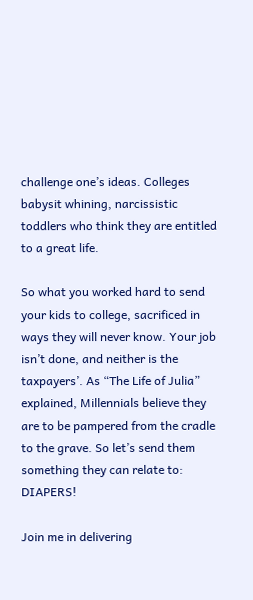challenge one’s ideas. Colleges babysit whining, narcissistic toddlers who think they are entitled to a great life.

So what you worked hard to send your kids to college, sacrificed in ways they will never know. Your job isn’t done, and neither is the taxpayers’. As “The Life of Julia” explained, Millennials believe they are to be pampered from the cradle to the grave. So let’s send them something they can relate to: DIAPERS!

Join me in delivering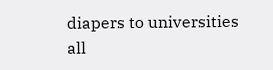diapers to universities all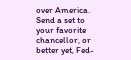over America. Send a set to your favorite chancellor, or better yet, Fed-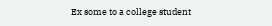Ex some to a college student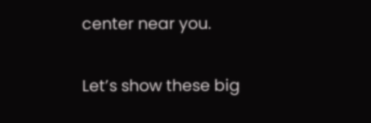center near you.

Let’s show these big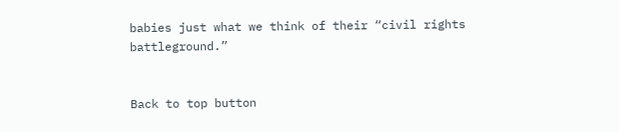babies just what we think of their “civil rights battleground.”


Back to top button